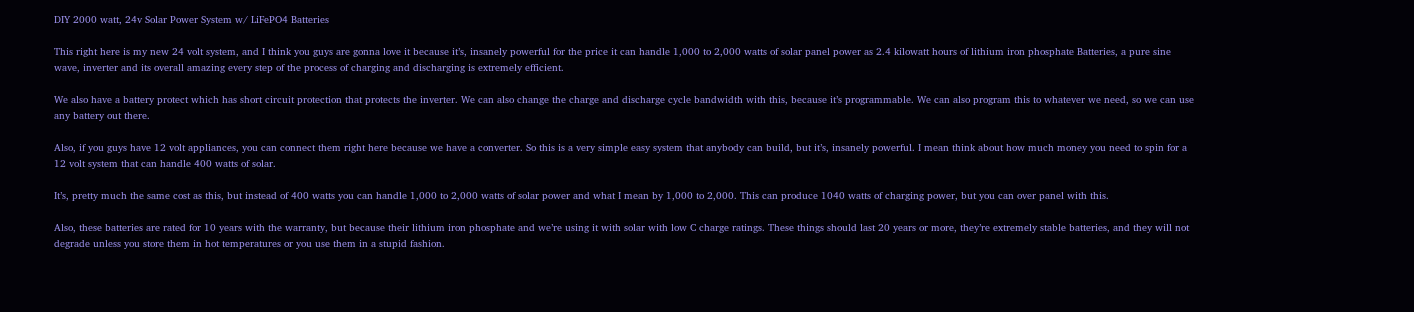DIY 2000 watt, 24v Solar Power System w/ LiFePO4 Batteries

This right here is my new 24 volt system, and I think you guys are gonna love it because it’s, insanely powerful for the price it can handle 1,000 to 2,000 watts of solar panel power as 2.4 kilowatt hours of lithium iron phosphate Batteries, a pure sine wave, inverter and its overall amazing every step of the process of charging and discharging is extremely efficient.

We also have a battery protect which has short circuit protection that protects the inverter. We can also change the charge and discharge cycle bandwidth with this, because it’s programmable. We can also program this to whatever we need, so we can use any battery out there.

Also, if you guys have 12 volt appliances, you can connect them right here because we have a converter. So this is a very simple easy system that anybody can build, but it’s, insanely powerful. I mean think about how much money you need to spin for a 12 volt system that can handle 400 watts of solar.

It’s, pretty much the same cost as this, but instead of 400 watts you can handle 1,000 to 2,000 watts of solar power and what I mean by 1,000 to 2,000. This can produce 1040 watts of charging power, but you can over panel with this.

Also, these batteries are rated for 10 years with the warranty, but because their lithium iron phosphate and we’re using it with solar with low C charge ratings. These things should last 20 years or more, they’re extremely stable batteries, and they will not degrade unless you store them in hot temperatures or you use them in a stupid fashion.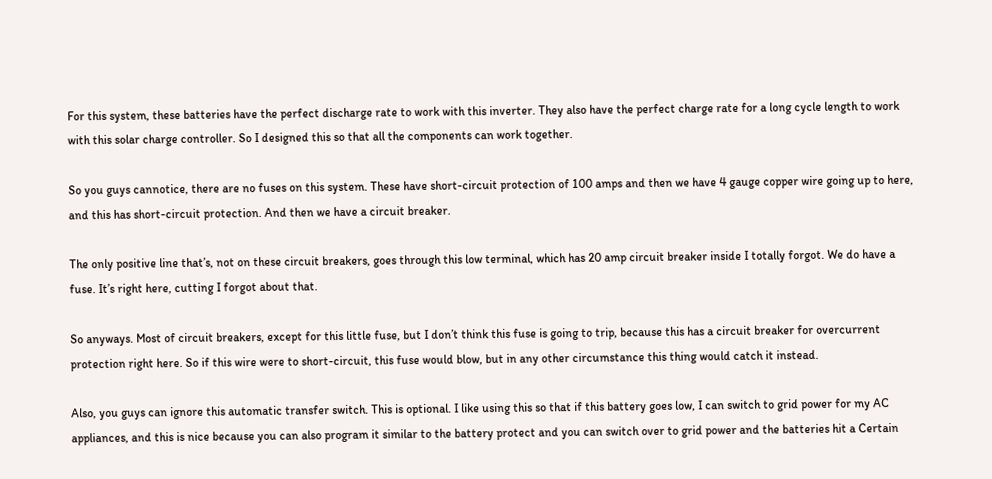For this system, these batteries have the perfect discharge rate to work with this inverter. They also have the perfect charge rate for a long cycle length to work with this solar charge controller. So I designed this so that all the components can work together.

So you guys cannotice, there are no fuses on this system. These have short-circuit protection of 100 amps and then we have 4 gauge copper wire going up to here, and this has short-circuit protection. And then we have a circuit breaker.

The only positive line that’s, not on these circuit breakers, goes through this low terminal, which has 20 amp circuit breaker inside I totally forgot. We do have a fuse. It’s right here, cutting I forgot about that.

So anyways. Most of circuit breakers, except for this little fuse, but I don’t think this fuse is going to trip, because this has a circuit breaker for overcurrent protection right here. So if this wire were to short-circuit, this fuse would blow, but in any other circumstance this thing would catch it instead.

Also, you guys can ignore this automatic transfer switch. This is optional. I like using this so that if this battery goes low, I can switch to grid power for my AC appliances, and this is nice because you can also program it similar to the battery protect and you can switch over to grid power and the batteries hit a Certain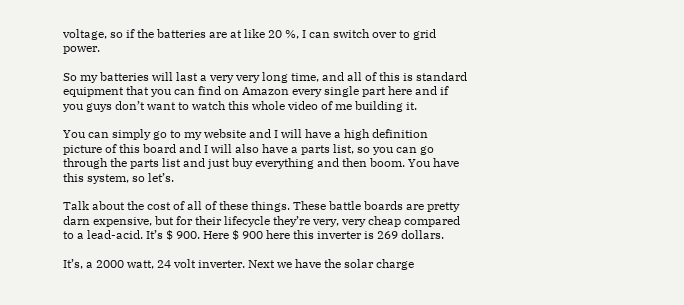voltage, so if the batteries are at like 20 %, I can switch over to grid power.

So my batteries will last a very very long time, and all of this is standard equipment that you can find on Amazon every single part here and if you guys don’t want to watch this whole video of me building it.

You can simply go to my website and I will have a high definition picture of this board and I will also have a parts list, so you can go through the parts list and just buy everything and then boom. You have this system, so let’s.

Talk about the cost of all of these things. These battle boards are pretty darn expensive, but for their lifecycle they’re very, very cheap compared to a lead-acid. It’s $ 900. Here $ 900 here this inverter is 269 dollars.

It’s, a 2000 watt, 24 volt inverter. Next we have the solar charge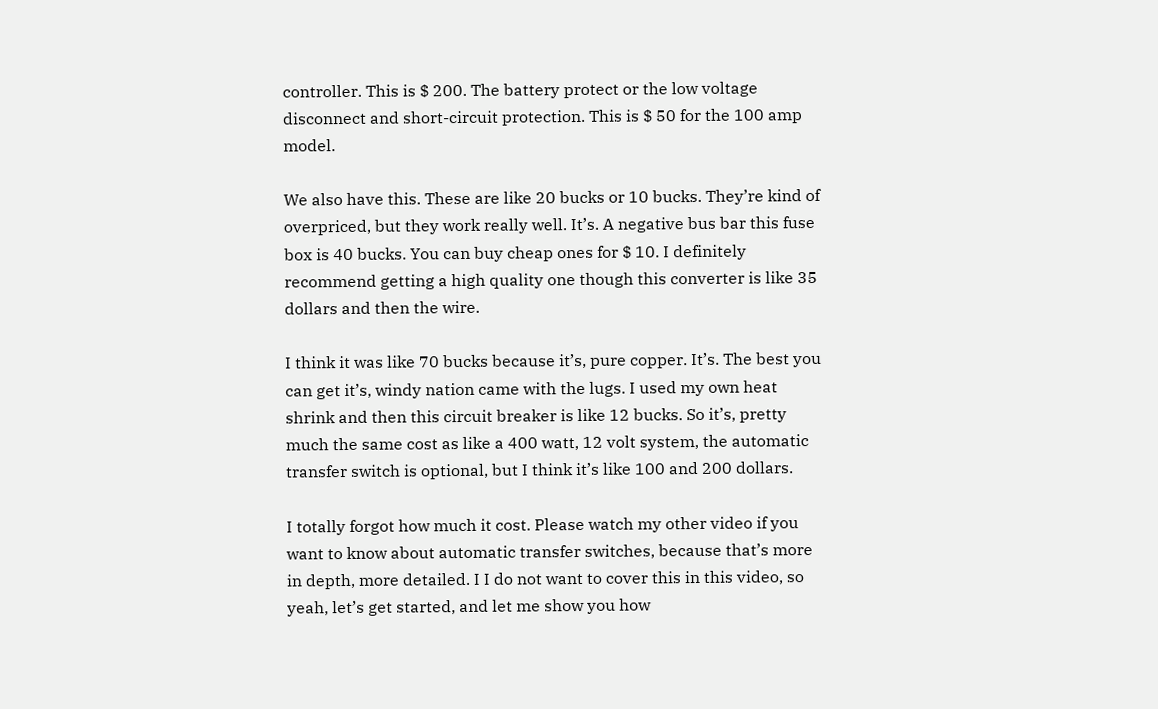controller. This is $ 200. The battery protect or the low voltage disconnect and short-circuit protection. This is $ 50 for the 100 amp model.

We also have this. These are like 20 bucks or 10 bucks. They’re kind of overpriced, but they work really well. It’s. A negative bus bar this fuse box is 40 bucks. You can buy cheap ones for $ 10. I definitely recommend getting a high quality one though this converter is like 35 dollars and then the wire.

I think it was like 70 bucks because it’s, pure copper. It’s. The best you can get it’s, windy nation came with the lugs. I used my own heat shrink and then this circuit breaker is like 12 bucks. So it’s, pretty much the same cost as like a 400 watt, 12 volt system, the automatic transfer switch is optional, but I think it’s like 100 and 200 dollars.

I totally forgot how much it cost. Please watch my other video if you want to know about automatic transfer switches, because that’s more in depth, more detailed. I I do not want to cover this in this video, so yeah, let’s get started, and let me show you how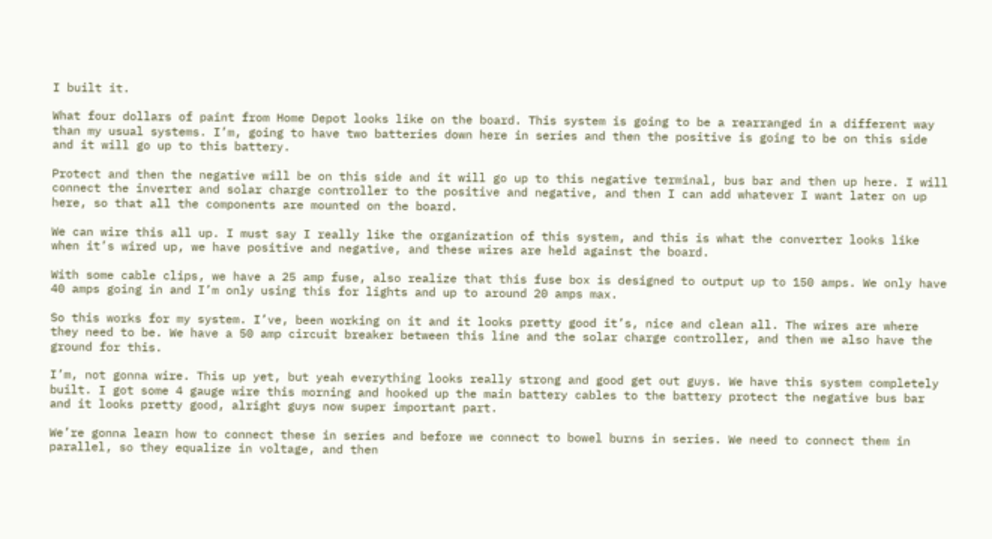I built it.

What four dollars of paint from Home Depot looks like on the board. This system is going to be a rearranged in a different way than my usual systems. I’m, going to have two batteries down here in series and then the positive is going to be on this side and it will go up to this battery.

Protect and then the negative will be on this side and it will go up to this negative terminal, bus bar and then up here. I will connect the inverter and solar charge controller to the positive and negative, and then I can add whatever I want later on up here, so that all the components are mounted on the board.

We can wire this all up. I must say I really like the organization of this system, and this is what the converter looks like when it’s wired up, we have positive and negative, and these wires are held against the board.

With some cable clips, we have a 25 amp fuse, also realize that this fuse box is designed to output up to 150 amps. We only have 40 amps going in and I’m only using this for lights and up to around 20 amps max.

So this works for my system. I’ve, been working on it and it looks pretty good it’s, nice and clean all. The wires are where they need to be. We have a 50 amp circuit breaker between this line and the solar charge controller, and then we also have the ground for this.

I’m, not gonna wire. This up yet, but yeah everything looks really strong and good get out guys. We have this system completely built. I got some 4 gauge wire this morning and hooked up the main battery cables to the battery protect the negative bus bar and it looks pretty good, alright guys now super important part.

We’re gonna learn how to connect these in series and before we connect to bowel burns in series. We need to connect them in parallel, so they equalize in voltage, and then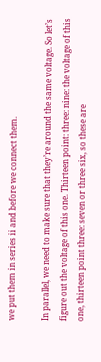we put them in series ii and before we connect them.

In parallel, we need to make sure that they’re around the same voltage. So let’s figure out the voltage of this one. Thirteen point: three: nine: the voltage of this one, thirteen point three: seven or three six, so these are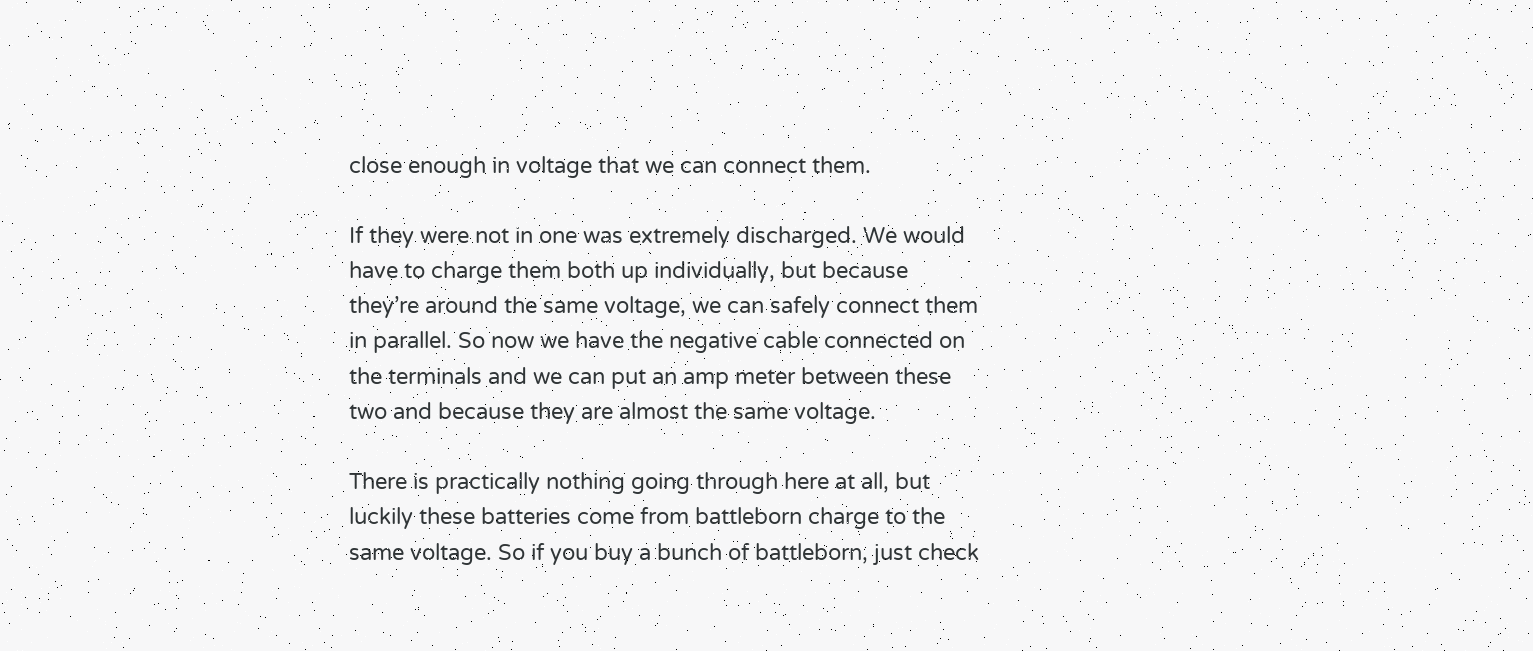close enough in voltage that we can connect them.

If they were not in one was extremely discharged. We would have to charge them both up individually, but because they’re around the same voltage, we can safely connect them in parallel. So now we have the negative cable connected on the terminals and we can put an amp meter between these two and because they are almost the same voltage.

There is practically nothing going through here at all, but luckily these batteries come from battleborn charge to the same voltage. So if you buy a bunch of battleborn, just check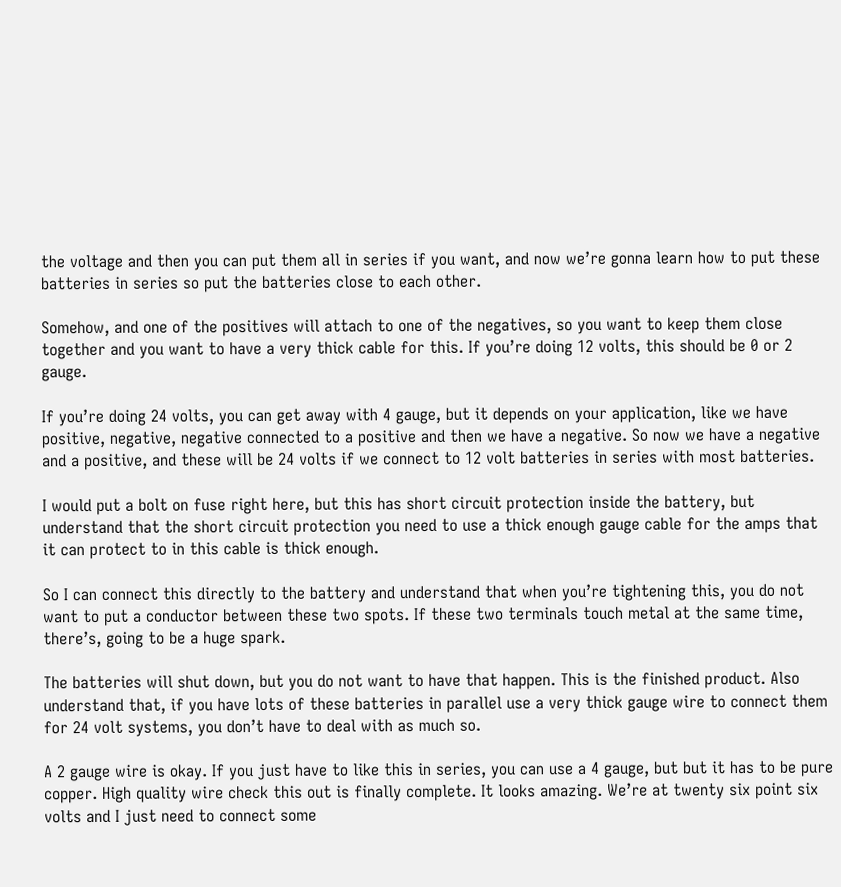the voltage and then you can put them all in series if you want, and now we’re gonna learn how to put these batteries in series so put the batteries close to each other.

Somehow, and one of the positives will attach to one of the negatives, so you want to keep them close together and you want to have a very thick cable for this. If you’re doing 12 volts, this should be 0 or 2 gauge.

If you’re doing 24 volts, you can get away with 4 gauge, but it depends on your application, like we have positive, negative, negative connected to a positive and then we have a negative. So now we have a negative and a positive, and these will be 24 volts if we connect to 12 volt batteries in series with most batteries.

I would put a bolt on fuse right here, but this has short circuit protection inside the battery, but understand that the short circuit protection you need to use a thick enough gauge cable for the amps that it can protect to in this cable is thick enough.

So I can connect this directly to the battery and understand that when you’re tightening this, you do not want to put a conductor between these two spots. If these two terminals touch metal at the same time, there’s, going to be a huge spark.

The batteries will shut down, but you do not want to have that happen. This is the finished product. Also understand that, if you have lots of these batteries in parallel use a very thick gauge wire to connect them for 24 volt systems, you don’t have to deal with as much so.

A 2 gauge wire is okay. If you just have to like this in series, you can use a 4 gauge, but but it has to be pure copper. High quality wire check this out is finally complete. It looks amazing. We’re at twenty six point six volts and I just need to connect some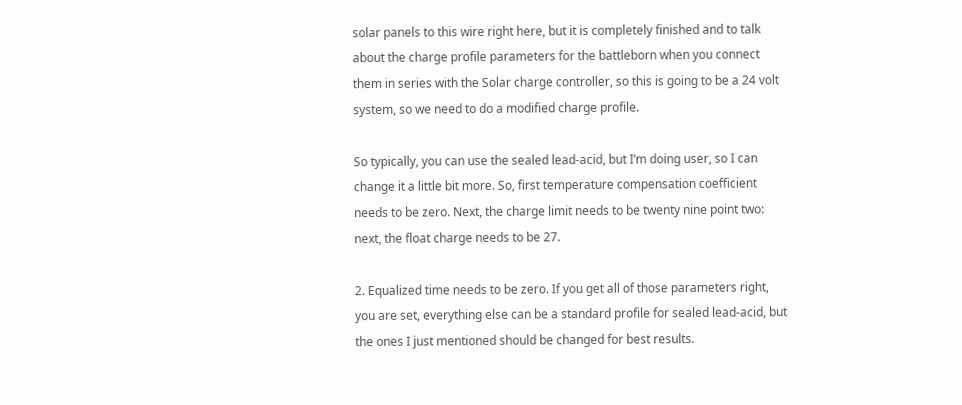solar panels to this wire right here, but it is completely finished and to talk about the charge profile parameters for the battleborn when you connect them in series with the Solar charge controller, so this is going to be a 24 volt system, so we need to do a modified charge profile.

So typically, you can use the sealed lead-acid, but I’m doing user, so I can change it a little bit more. So, first temperature compensation coefficient needs to be zero. Next, the charge limit needs to be twenty nine point two: next, the float charge needs to be 27.

2. Equalized time needs to be zero. If you get all of those parameters right, you are set, everything else can be a standard profile for sealed lead-acid, but the ones I just mentioned should be changed for best results.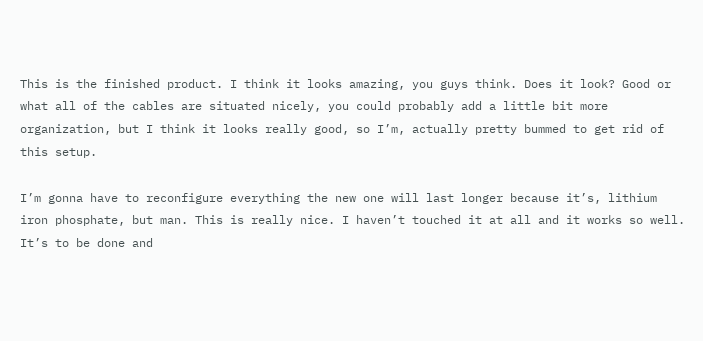This is the finished product. I think it looks amazing, you guys think. Does it look? Good or what all of the cables are situated nicely, you could probably add a little bit more organization, but I think it looks really good, so I’m, actually pretty bummed to get rid of this setup.

I’m gonna have to reconfigure everything the new one will last longer because it’s, lithium iron phosphate, but man. This is really nice. I haven’t touched it at all and it works so well. It’s to be done and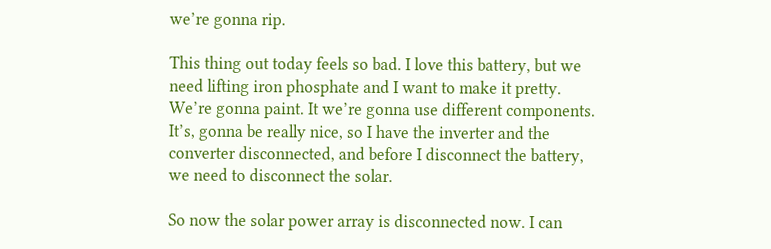we’re gonna rip.

This thing out today feels so bad. I love this battery, but we need lifting iron phosphate and I want to make it pretty. We’re gonna paint. It we’re gonna use different components. It’s, gonna be really nice, so I have the inverter and the converter disconnected, and before I disconnect the battery, we need to disconnect the solar.

So now the solar power array is disconnected now. I can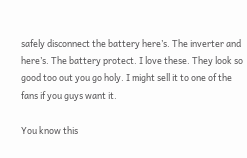safely disconnect the battery here’s. The inverter and here’s. The battery protect. I love these. They look so good too out you go holy. I might sell it to one of the fans if you guys want it.

You know this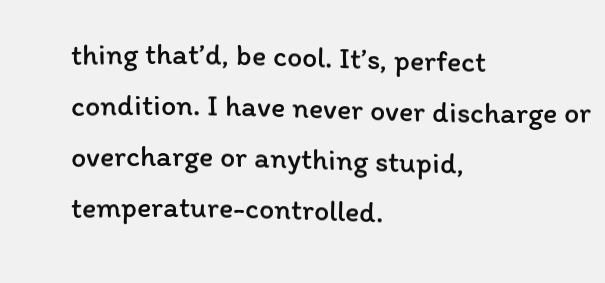thing that’d, be cool. It’s, perfect condition. I have never over discharge or overcharge or anything stupid, temperature-controlled.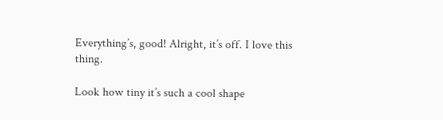Everything’s, good! Alright, it’s off. I love this thing.

Look how tiny it’s such a cool shape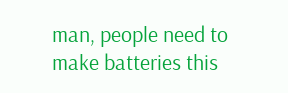man, people need to make batteries this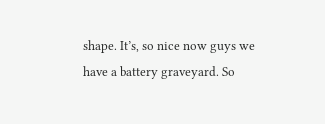shape. It’s, so nice now guys we have a battery graveyard. So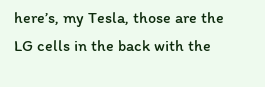here’s, my Tesla, those are the LG cells in the back with the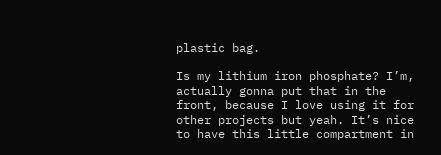plastic bag.

Is my lithium iron phosphate? I’m, actually gonna put that in the front, because I love using it for other projects but yeah. It’s nice to have this little compartment in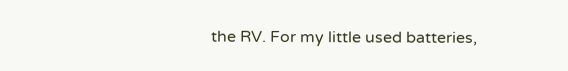the RV. For my little used batteries,